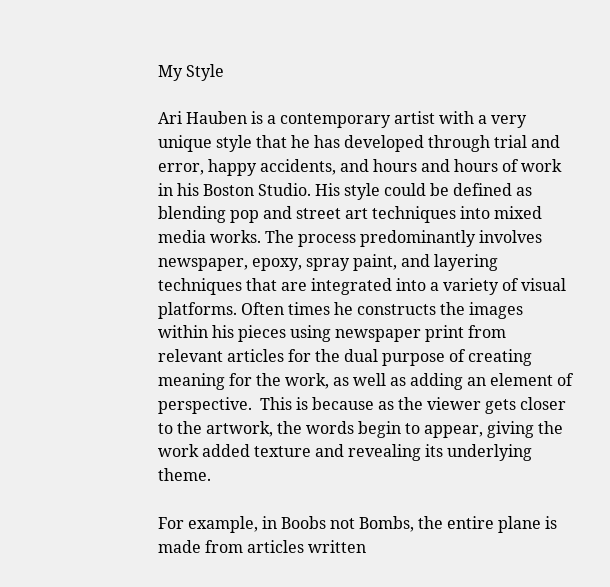My Style

Ari Hauben is a contemporary artist with a very unique style that he has developed through trial and error, happy accidents, and hours and hours of work in his Boston Studio. His style could be defined as blending pop and street art techniques into mixed media works. The process predominantly involves newspaper, epoxy, spray paint, and layering techniques that are integrated into a variety of visual platforms. Often times he constructs the images within his pieces using newspaper print from relevant articles for the dual purpose of creating meaning for the work, as well as adding an element of perspective.  This is because as the viewer gets closer to the artwork, the words begin to appear, giving the work added texture and revealing its underlying theme.

For example, in Boobs not Bombs, the entire plane is made from articles written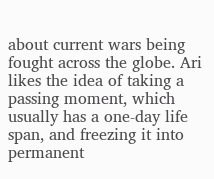about current wars being fought across the globe. Ari likes the idea of taking a passing moment, which usually has a one-day life span, and freezing it into permanent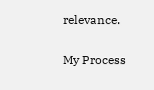relevance.

My Process